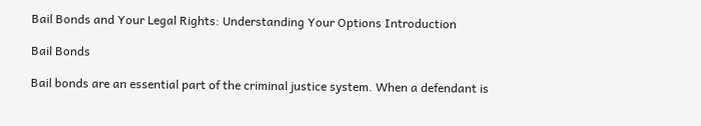Bail Bonds and Your Legal Rights: Understanding Your Options Introduction

Bail Bonds

Bail bonds are an essential part of the criminal justice system. When a defendant is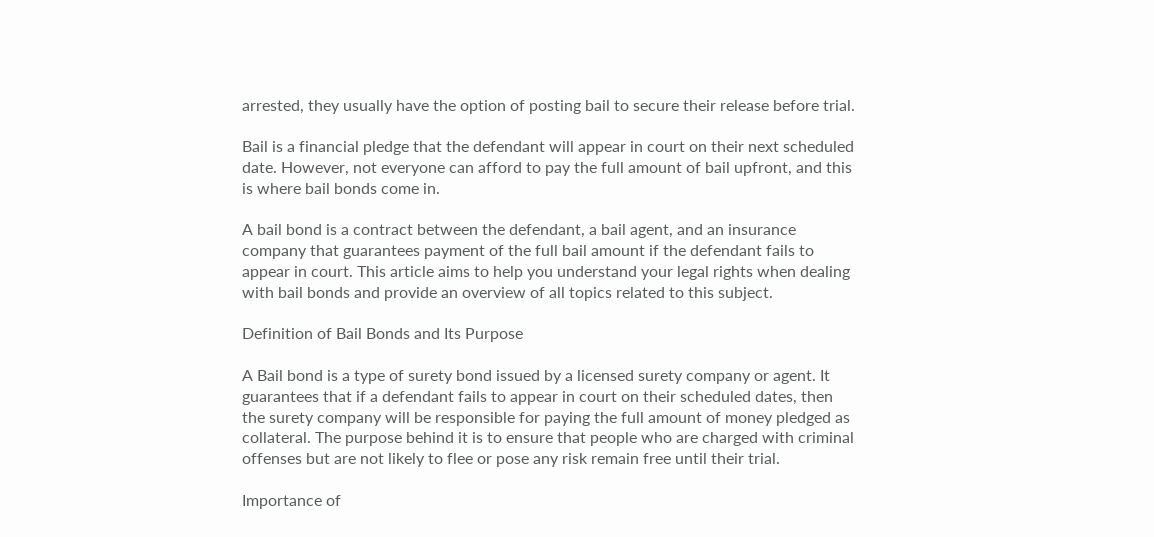arrested, they usually have the option of posting bail to secure their release before trial.

Bail is a financial pledge that the defendant will appear in court on their next scheduled date. However, not everyone can afford to pay the full amount of bail upfront, and this is where bail bonds come in.

A bail bond is a contract between the defendant, a bail agent, and an insurance company that guarantees payment of the full bail amount if the defendant fails to appear in court. This article aims to help you understand your legal rights when dealing with bail bonds and provide an overview of all topics related to this subject.

Definition of Bail Bonds and Its Purpose

A Bail bond is a type of surety bond issued by a licensed surety company or agent. It guarantees that if a defendant fails to appear in court on their scheduled dates, then the surety company will be responsible for paying the full amount of money pledged as collateral. The purpose behind it is to ensure that people who are charged with criminal offenses but are not likely to flee or pose any risk remain free until their trial.

Importance of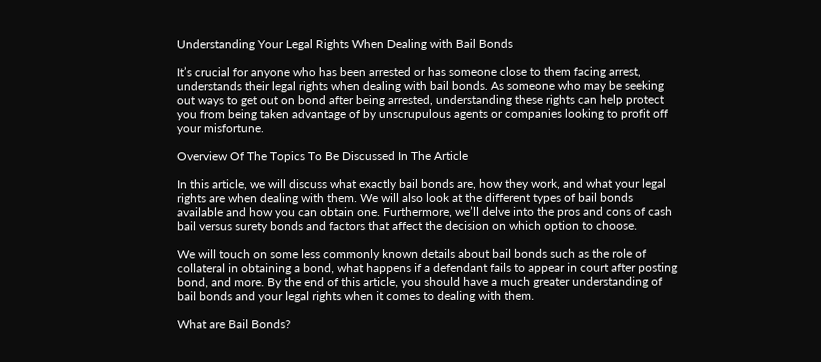Understanding Your Legal Rights When Dealing with Bail Bonds

It’s crucial for anyone who has been arrested or has someone close to them facing arrest, understands their legal rights when dealing with bail bonds. As someone who may be seeking out ways to get out on bond after being arrested, understanding these rights can help protect you from being taken advantage of by unscrupulous agents or companies looking to profit off your misfortune.

Overview Of The Topics To Be Discussed In The Article

In this article, we will discuss what exactly bail bonds are, how they work, and what your legal rights are when dealing with them. We will also look at the different types of bail bonds available and how you can obtain one. Furthermore, we’ll delve into the pros and cons of cash bail versus surety bonds and factors that affect the decision on which option to choose.

We will touch on some less commonly known details about bail bonds such as the role of collateral in obtaining a bond, what happens if a defendant fails to appear in court after posting bond, and more. By the end of this article, you should have a much greater understanding of bail bonds and your legal rights when it comes to dealing with them.

What are Bail Bonds?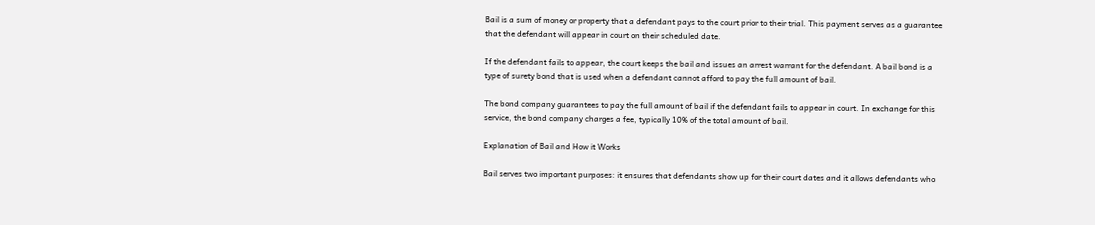Bail is a sum of money or property that a defendant pays to the court prior to their trial. This payment serves as a guarantee that the defendant will appear in court on their scheduled date.

If the defendant fails to appear, the court keeps the bail and issues an arrest warrant for the defendant. A bail bond is a type of surety bond that is used when a defendant cannot afford to pay the full amount of bail.

The bond company guarantees to pay the full amount of bail if the defendant fails to appear in court. In exchange for this service, the bond company charges a fee, typically 10% of the total amount of bail.

Explanation of Bail and How it Works

Bail serves two important purposes: it ensures that defendants show up for their court dates and it allows defendants who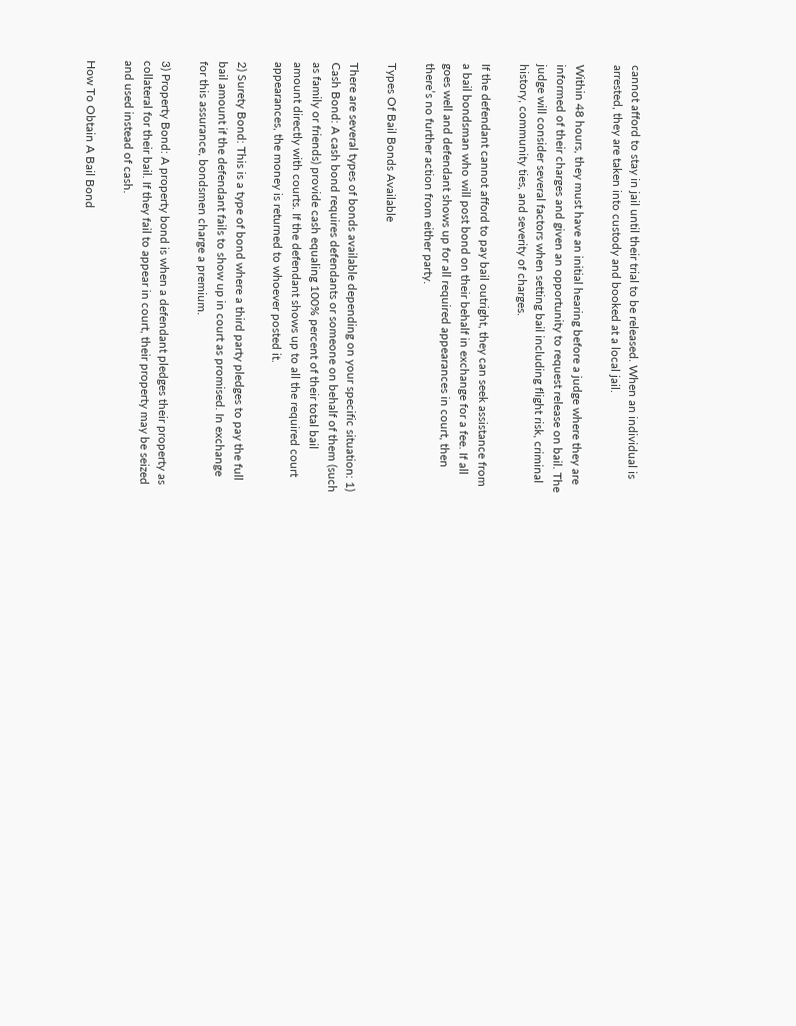cannot afford to stay in jail until their trial to be released. When an individual is arrested, they are taken into custody and booked at a local jail.

Within 48 hours, they must have an initial hearing before a judge where they are informed of their charges and given an opportunity to request release on bail. The judge will consider several factors when setting bail including flight risk, criminal history, community ties, and severity of charges.

If the defendant cannot afford to pay bail outright, they can seek assistance from a bail bondsman who will post bond on their behalf in exchange for a fee. If all goes well and defendant shows up for all required appearances in court, then there’s no further action from either party.

Types Of Bail Bonds Available

There are several types of bonds available depending on your specific situation: 1) Cash Bond: A cash bond requires defendants or someone on behalf of them (such as family or friends) provide cash equaling 100% percent of their total bail amount directly with courts. If the defendant shows up to all the required court appearances, the money is returned to whoever posted it.

2) Surety Bond: This is a type of bond where a third party pledges to pay the full bail amount if the defendant fails to show up in court as promised. In exchange for this assurance, bondsmen charge a premium.

3) Property Bond: A property bond is when a defendant pledges their property as collateral for their bail. If they fail to appear in court, their property may be seized and used instead of cash.

How To Obtain A Bail Bond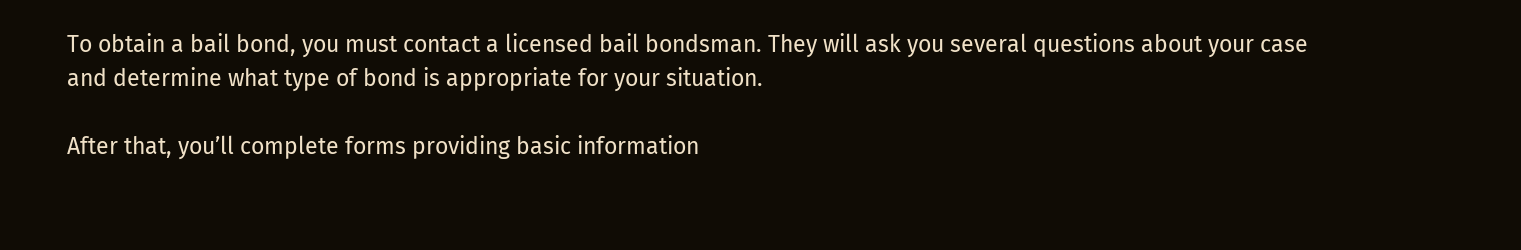To obtain a bail bond, you must contact a licensed bail bondsman. They will ask you several questions about your case and determine what type of bond is appropriate for your situation.

After that, you’ll complete forms providing basic information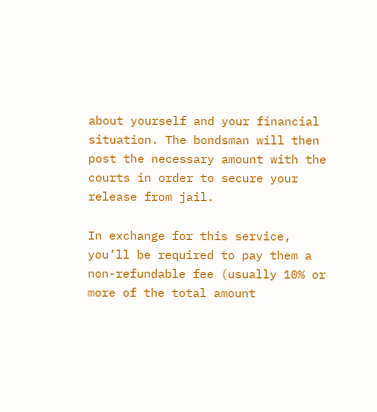about yourself and your financial situation. The bondsman will then post the necessary amount with the courts in order to secure your release from jail.

In exchange for this service, you’ll be required to pay them a non-refundable fee (usually 10% or more of the total amount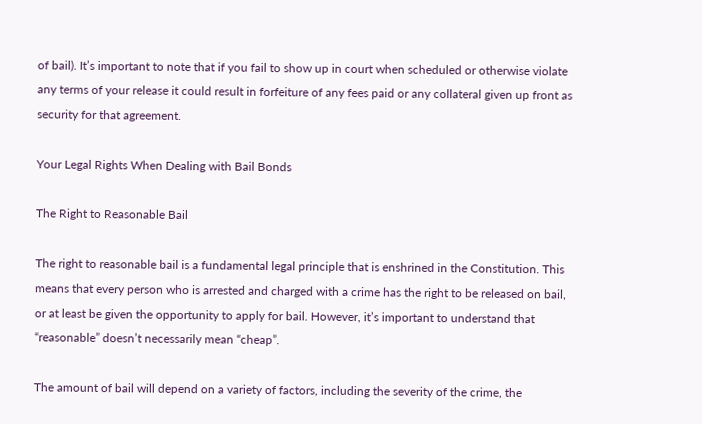of bail). It’s important to note that if you fail to show up in court when scheduled or otherwise violate any terms of your release it could result in forfeiture of any fees paid or any collateral given up front as security for that agreement.

Your Legal Rights When Dealing with Bail Bonds

The Right to Reasonable Bail

The right to reasonable bail is a fundamental legal principle that is enshrined in the Constitution. This means that every person who is arrested and charged with a crime has the right to be released on bail, or at least be given the opportunity to apply for bail. However, it’s important to understand that “reasonable” doesn’t necessarily mean “cheap”.

The amount of bail will depend on a variety of factors, including the severity of the crime, the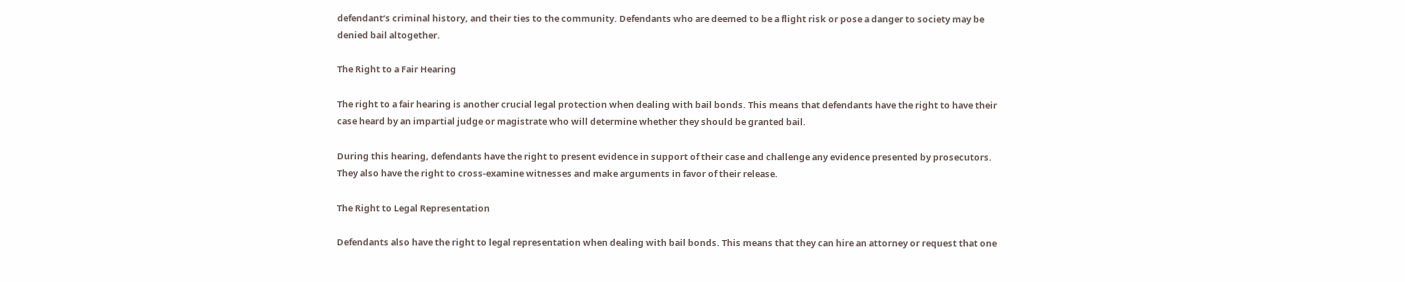defendant’s criminal history, and their ties to the community. Defendants who are deemed to be a flight risk or pose a danger to society may be denied bail altogether.

The Right to a Fair Hearing

The right to a fair hearing is another crucial legal protection when dealing with bail bonds. This means that defendants have the right to have their case heard by an impartial judge or magistrate who will determine whether they should be granted bail.

During this hearing, defendants have the right to present evidence in support of their case and challenge any evidence presented by prosecutors. They also have the right to cross-examine witnesses and make arguments in favor of their release.

The Right to Legal Representation

Defendants also have the right to legal representation when dealing with bail bonds. This means that they can hire an attorney or request that one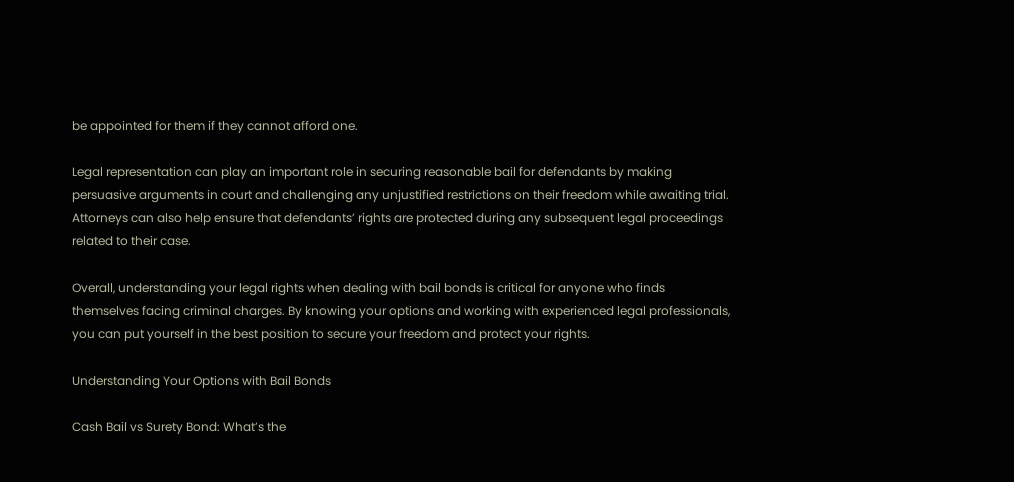be appointed for them if they cannot afford one.

Legal representation can play an important role in securing reasonable bail for defendants by making persuasive arguments in court and challenging any unjustified restrictions on their freedom while awaiting trial. Attorneys can also help ensure that defendants’ rights are protected during any subsequent legal proceedings related to their case.

Overall, understanding your legal rights when dealing with bail bonds is critical for anyone who finds themselves facing criminal charges. By knowing your options and working with experienced legal professionals, you can put yourself in the best position to secure your freedom and protect your rights.

Understanding Your Options with Bail Bonds

Cash Bail vs Surety Bond: What’s the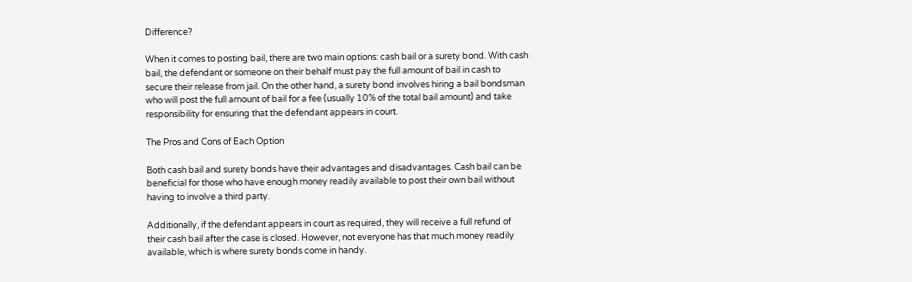Difference?

When it comes to posting bail, there are two main options: cash bail or a surety bond. With cash bail, the defendant or someone on their behalf must pay the full amount of bail in cash to secure their release from jail. On the other hand, a surety bond involves hiring a bail bondsman who will post the full amount of bail for a fee (usually 10% of the total bail amount) and take responsibility for ensuring that the defendant appears in court.

The Pros and Cons of Each Option

Both cash bail and surety bonds have their advantages and disadvantages. Cash bail can be beneficial for those who have enough money readily available to post their own bail without having to involve a third party.

Additionally, if the defendant appears in court as required, they will receive a full refund of their cash bail after the case is closed. However, not everyone has that much money readily available, which is where surety bonds come in handy.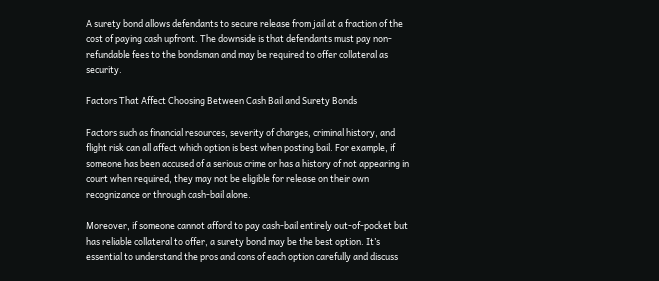A surety bond allows defendants to secure release from jail at a fraction of the cost of paying cash upfront. The downside is that defendants must pay non-refundable fees to the bondsman and may be required to offer collateral as security.

Factors That Affect Choosing Between Cash Bail and Surety Bonds

Factors such as financial resources, severity of charges, criminal history, and flight risk can all affect which option is best when posting bail. For example, if someone has been accused of a serious crime or has a history of not appearing in court when required, they may not be eligible for release on their own recognizance or through cash-bail alone.

Moreover, if someone cannot afford to pay cash-bail entirely out-of-pocket but has reliable collateral to offer, a surety bond may be the best option. It’s essential to understand the pros and cons of each option carefully and discuss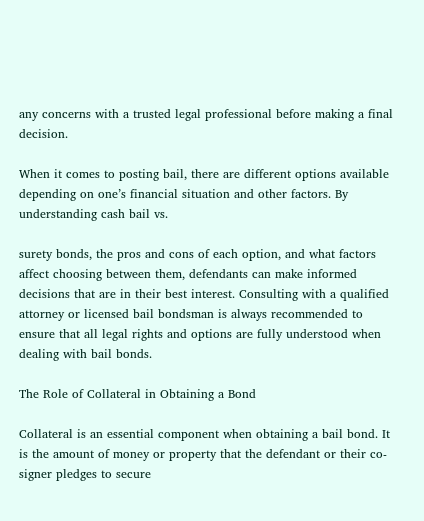any concerns with a trusted legal professional before making a final decision.

When it comes to posting bail, there are different options available depending on one’s financial situation and other factors. By understanding cash bail vs.

surety bonds, the pros and cons of each option, and what factors affect choosing between them, defendants can make informed decisions that are in their best interest. Consulting with a qualified attorney or licensed bail bondsman is always recommended to ensure that all legal rights and options are fully understood when dealing with bail bonds.

The Role of Collateral in Obtaining a Bond

Collateral is an essential component when obtaining a bail bond. It is the amount of money or property that the defendant or their co-signer pledges to secure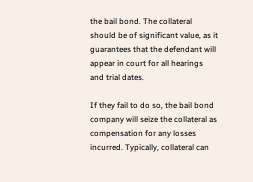the bail bond. The collateral should be of significant value, as it guarantees that the defendant will appear in court for all hearings and trial dates.

If they fail to do so, the bail bond company will seize the collateral as compensation for any losses incurred. Typically, collateral can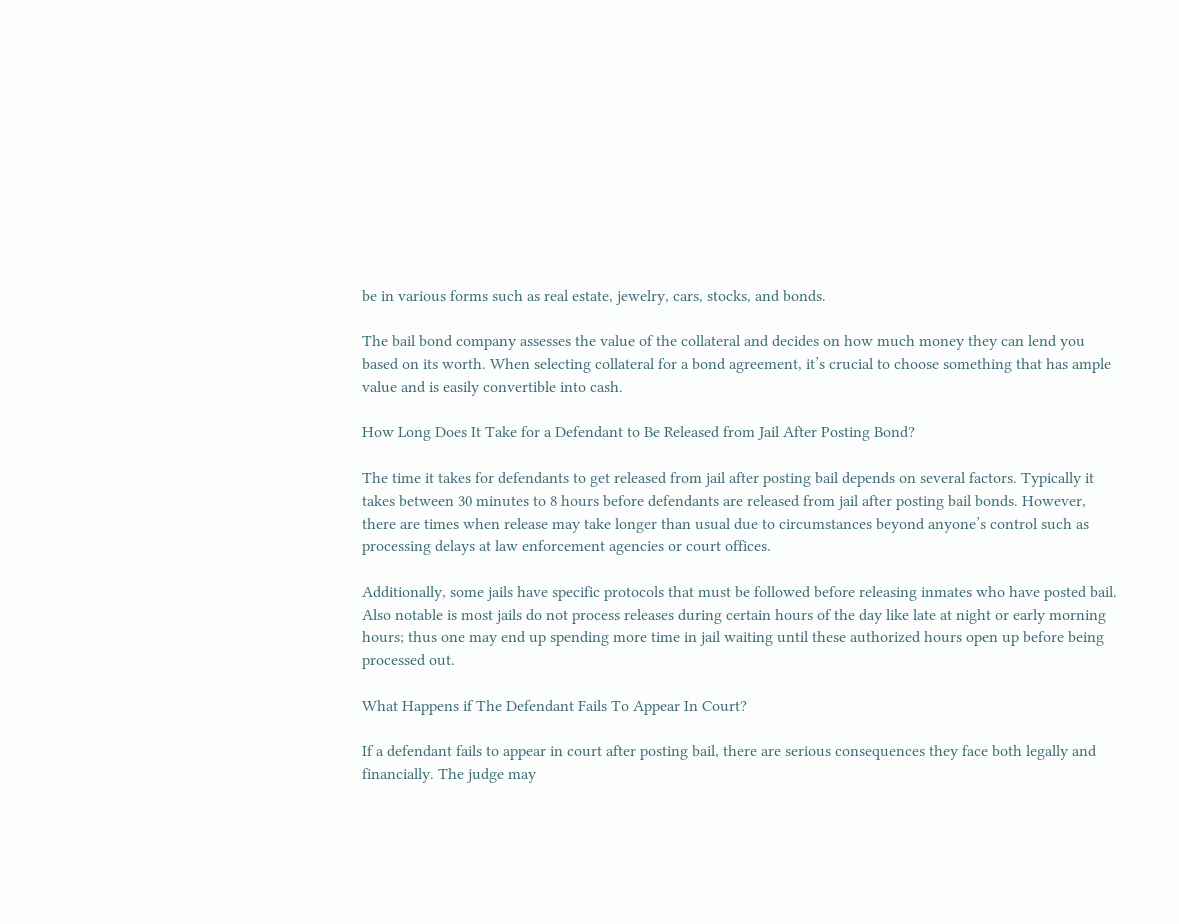be in various forms such as real estate, jewelry, cars, stocks, and bonds.

The bail bond company assesses the value of the collateral and decides on how much money they can lend you based on its worth. When selecting collateral for a bond agreement, it’s crucial to choose something that has ample value and is easily convertible into cash.

How Long Does It Take for a Defendant to Be Released from Jail After Posting Bond?

The time it takes for defendants to get released from jail after posting bail depends on several factors. Typically it takes between 30 minutes to 8 hours before defendants are released from jail after posting bail bonds. However, there are times when release may take longer than usual due to circumstances beyond anyone’s control such as processing delays at law enforcement agencies or court offices.

Additionally, some jails have specific protocols that must be followed before releasing inmates who have posted bail. Also notable is most jails do not process releases during certain hours of the day like late at night or early morning hours; thus one may end up spending more time in jail waiting until these authorized hours open up before being processed out.

What Happens if The Defendant Fails To Appear In Court?

If a defendant fails to appear in court after posting bail, there are serious consequences they face both legally and financially. The judge may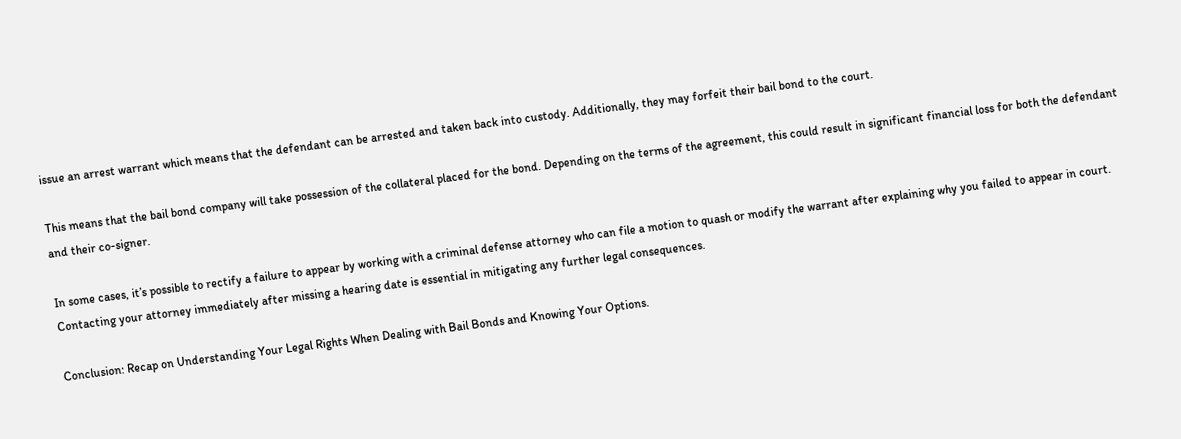issue an arrest warrant which means that the defendant can be arrested and taken back into custody. Additionally, they may forfeit their bail bond to the court.

This means that the bail bond company will take possession of the collateral placed for the bond. Depending on the terms of the agreement, this could result in significant financial loss for both the defendant and their co-signer.

In some cases, it’s possible to rectify a failure to appear by working with a criminal defense attorney who can file a motion to quash or modify the warrant after explaining why you failed to appear in court. Contacting your attorney immediately after missing a hearing date is essential in mitigating any further legal consequences.

Conclusion: Recap on Understanding Your Legal Rights When Dealing with Bail Bonds and Knowing Your Options.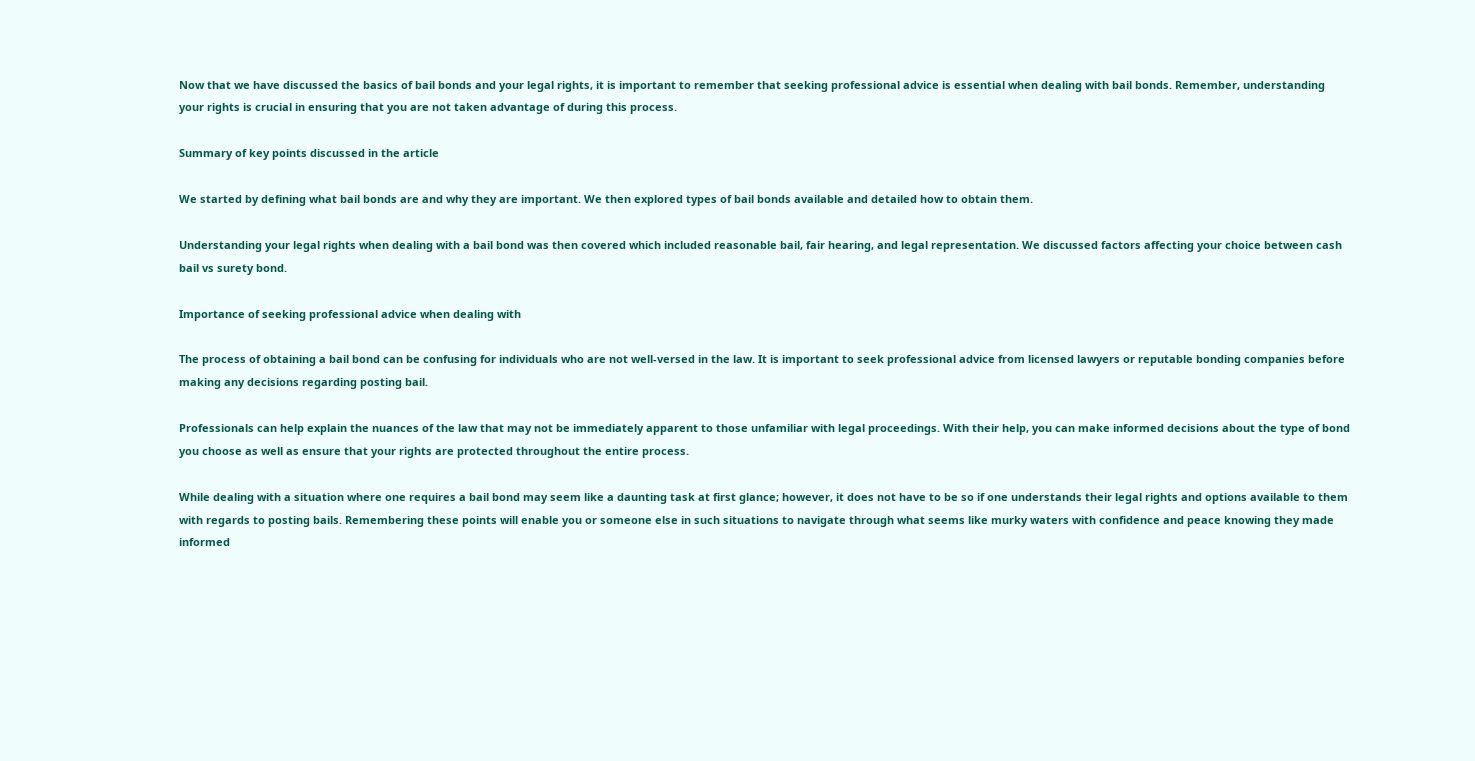Now that we have discussed the basics of bail bonds and your legal rights, it is important to remember that seeking professional advice is essential when dealing with bail bonds. Remember, understanding your rights is crucial in ensuring that you are not taken advantage of during this process.

Summary of key points discussed in the article

We started by defining what bail bonds are and why they are important. We then explored types of bail bonds available and detailed how to obtain them.

Understanding your legal rights when dealing with a bail bond was then covered which included reasonable bail, fair hearing, and legal representation. We discussed factors affecting your choice between cash bail vs surety bond.

Importance of seeking professional advice when dealing with

The process of obtaining a bail bond can be confusing for individuals who are not well-versed in the law. It is important to seek professional advice from licensed lawyers or reputable bonding companies before making any decisions regarding posting bail.

Professionals can help explain the nuances of the law that may not be immediately apparent to those unfamiliar with legal proceedings. With their help, you can make informed decisions about the type of bond you choose as well as ensure that your rights are protected throughout the entire process.

While dealing with a situation where one requires a bail bond may seem like a daunting task at first glance; however, it does not have to be so if one understands their legal rights and options available to them with regards to posting bails. Remembering these points will enable you or someone else in such situations to navigate through what seems like murky waters with confidence and peace knowing they made informed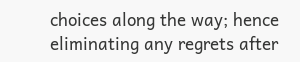choices along the way; hence eliminating any regrets after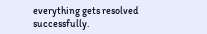everything gets resolved successfully.